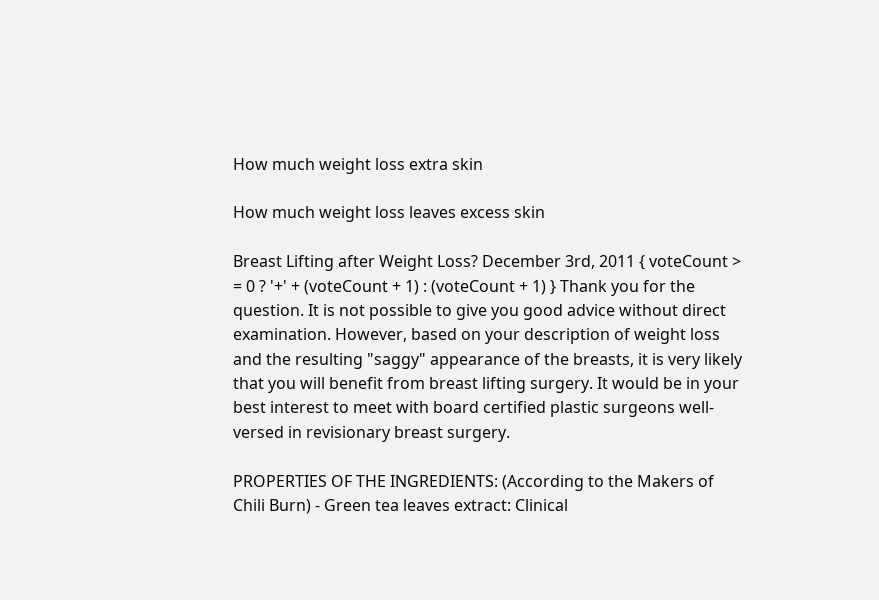How much weight loss extra skin

How much weight loss leaves excess skin

Breast Lifting after Weight Loss? December 3rd, 2011 { voteCount > = 0 ? '+' + (voteCount + 1) : (voteCount + 1) } Thank you for the question. It is not possible to give you good advice without direct examination. However, based on your description of weight loss and the resulting "saggy" appearance of the breasts, it is very likely that you will benefit from breast lifting surgery. It would be in your best interest to meet with board certified plastic surgeons well-versed in revisionary breast surgery.

PROPERTIES OF THE INGREDIENTS: (According to the Makers of Chili Burn) - Green tea leaves extract: Clinical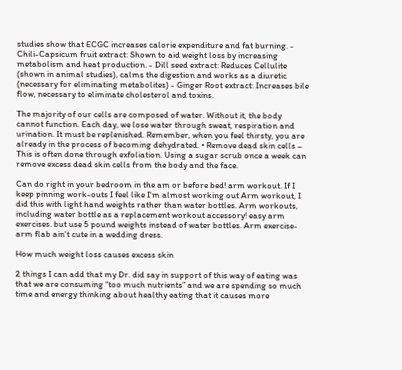studies show that ECGC increases calorie expenditure and fat burning. - Chili-Capsicum fruit extract: Shown to aid weight loss by increasing metabolism and heat production. - Dill seed extract: Reduces Cellulite (shown in animal studies), calms the digestion and works as a diuretic (necessary for eliminating metabolites) - Ginger Root extract: Increases bile flow, necessary to eliminate cholesterol and toxins.

The majority of our cells are composed of water. Without it, the body cannot function. Each day, we lose water through sweat, respiration and urination. It must be replenished. Remember, when you feel thirsty, you are already in the process of becoming dehydrated. • Remove dead skin cells – This is often done through exfoliation. Using a sugar scrub once a week can remove excess dead skin cells from the body and the face.

Can do right in your bedroom in the am or before bed! arm workout. If I keep pinning work-outs I feel like I'm almost working out Arm workout, I did this with light hand weights rather than water bottles. Arm workouts, including water bottle as a replacement workout accessory! easy arm exercises. but use 5 pound weights instead of water bottles. Arm exercise- arm flab ain't cute in a wedding dress.

How much weight loss causes excess skin

2 things I can add that my Dr. did say in support of this way of eating was that we are consuming “too much nutrients” and we are spending so much time and energy thinking about healthy eating that it causes more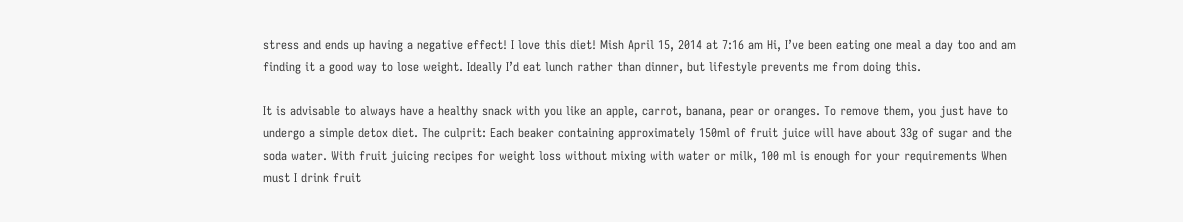stress and ends up having a negative effect! I love this diet! Mish April 15, 2014 at 7:16 am Hi, I’ve been eating one meal a day too and am finding it a good way to lose weight. Ideally I’d eat lunch rather than dinner, but lifestyle prevents me from doing this.

It is advisable to always have a healthy snack with you like an apple, carrot, banana, pear or oranges. To remove them, you just have to undergo a simple detox diet. The culprit: Each beaker containing approximately 150ml of fruit juice will have about 33g of sugar and the soda water. With fruit juicing recipes for weight loss without mixing with water or milk, 100 ml is enough for your requirements When must I drink fruit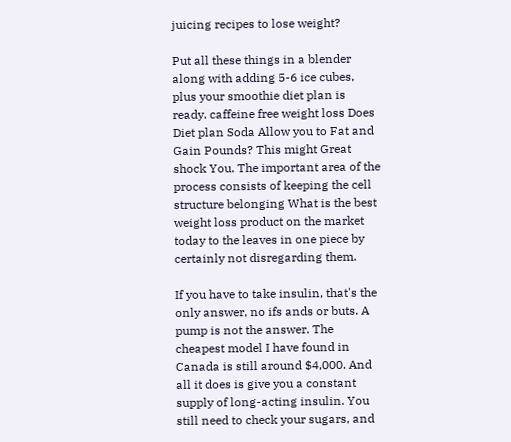juicing recipes to lose weight?

Put all these things in a blender along with adding 5-6 ice cubes, plus your smoothie diet plan is ready. caffeine free weight loss Does Diet plan Soda Allow you to Fat and Gain Pounds? This might Great shock You. The important area of the process consists of keeping the cell structure belonging What is the best weight loss product on the market today to the leaves in one piece by certainly not disregarding them.

If you have to take insulin, that's the only answer, no ifs ands or buts. A pump is not the answer. The cheapest model I have found in Canada is still around $4,000. And all it does is give you a constant supply of long-acting insulin. You still need to check your sugars, and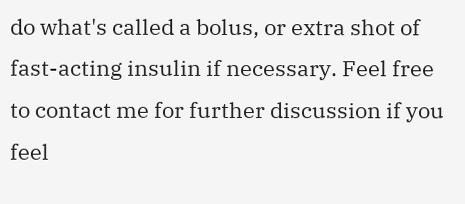do what's called a bolus, or extra shot of fast-acting insulin if necessary. Feel free to contact me for further discussion if you feel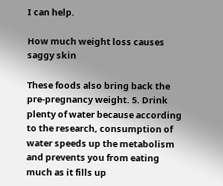I can help.

How much weight loss causes saggy skin

These foods also bring back the pre-pregnancy weight. 5. Drink plenty of water because according to the research, consumption of water speeds up the metabolism and prevents you from eating much as it fills up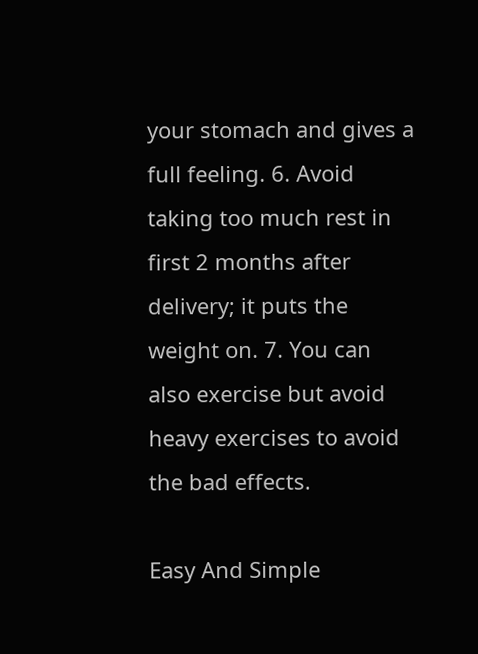your stomach and gives a full feeling. 6. Avoid taking too much rest in first 2 months after delivery; it puts the weight on. 7. You can also exercise but avoid heavy exercises to avoid the bad effects.

Easy And Simple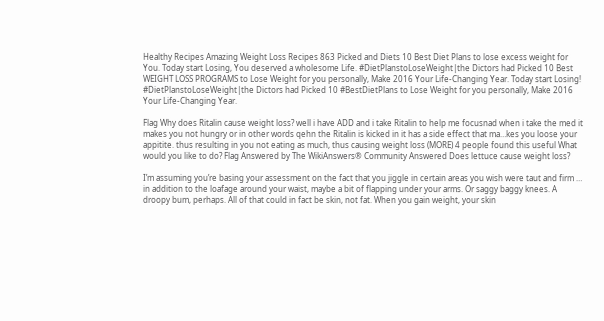Healthy Recipes Amazing Weight Loss Recipes 863 Picked and Diets 10 Best Diet Plans to lose excess weight for You. Today start Losing, You deserved a wholesome Life. #DietPlanstoLoseWeight|the Dictors had Picked 10 Best WEIGHT LOSS PROGRAMS to Lose Weight for you personally, Make 2016 Your Life-Changing Year. Today start Losing! #DietPlanstoLoseWeight|the Dictors had Picked 10 #BestDietPlans to Lose Weight for you personally, Make 2016 Your Life-Changing Year.

Flag Why does Ritalin cause weight loss? well i have ADD and i take Ritalin to help me focusnad when i take the med it makes you not hungry or in other words qehn the Ritalin is kicked in it has a side effect that ma…kes you loose your appitite. thus resulting in you not eating as much, thus causing weight loss (MORE) 4 people found this useful What would you like to do? Flag Answered by The WikiAnswers® Community Answered Does lettuce cause weight loss?

I’m assuming you’re basing your assessment on the fact that you jiggle in certain areas you wish were taut and firm … in addition to the loafage around your waist, maybe a bit of flapping under your arms. Or saggy baggy knees. A droopy bum, perhaps. All of that could in fact be skin, not fat. When you gain weight, your skin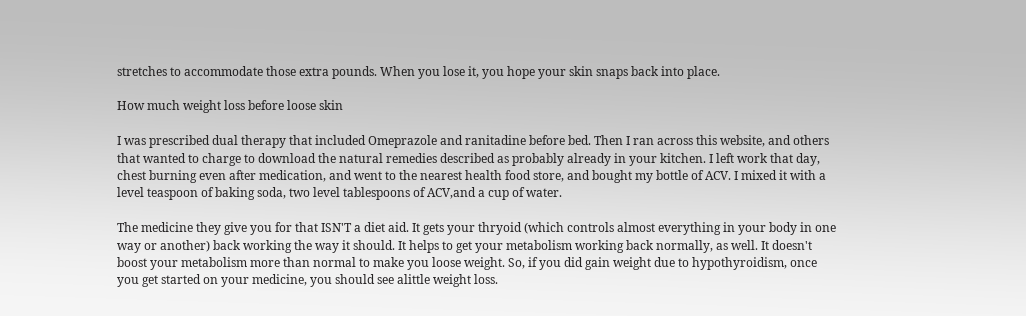stretches to accommodate those extra pounds. When you lose it, you hope your skin snaps back into place.

How much weight loss before loose skin

I was prescribed dual therapy that included Omeprazole and ranitadine before bed. Then I ran across this website, and others that wanted to charge to download the natural remedies described as probably already in your kitchen. I left work that day, chest burning even after medication, and went to the nearest health food store, and bought my bottle of ACV. I mixed it with a level teaspoon of baking soda, two level tablespoons of ACV,and a cup of water.

The medicine they give you for that ISN'T a diet aid. It gets your thryoid (which controls almost everything in your body in one way or another) back working the way it should. It helps to get your metabolism working back normally, as well. It doesn't boost your metabolism more than normal to make you loose weight. So, if you did gain weight due to hypothyroidism, once you get started on your medicine, you should see alittle weight loss.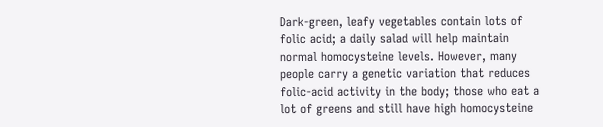Dark-green, leafy vegetables contain lots of folic acid; a daily salad will help maintain normal homocysteine levels. However, many people carry a genetic variation that reduces folic-acid activity in the body; those who eat a lot of greens and still have high homocysteine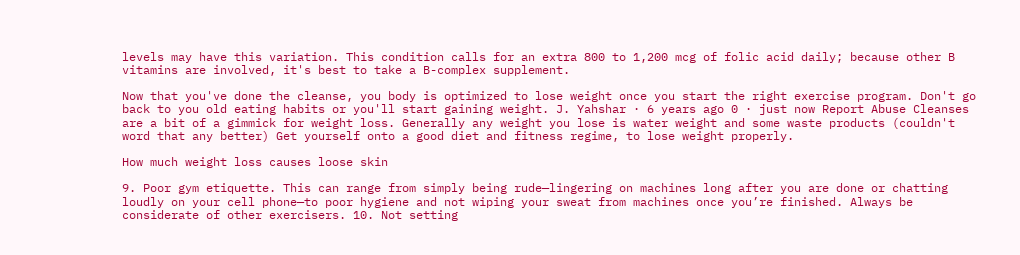levels may have this variation. This condition calls for an extra 800 to 1,200 mcg of folic acid daily; because other B vitamins are involved, it's best to take a B-complex supplement.

Now that you've done the cleanse, you body is optimized to lose weight once you start the right exercise program. Don't go back to you old eating habits or you'll start gaining weight. J. Yahshar · 6 years ago 0 · just now Report Abuse Cleanses are a bit of a gimmick for weight loss. Generally any weight you lose is water weight and some waste products (couldn't word that any better) Get yourself onto a good diet and fitness regime, to lose weight properly.

How much weight loss causes loose skin

9. Poor gym etiquette. This can range from simply being rude—lingering on machines long after you are done or chatting loudly on your cell phone—to poor hygiene and not wiping your sweat from machines once you’re finished. Always be considerate of other exercisers. 10. Not setting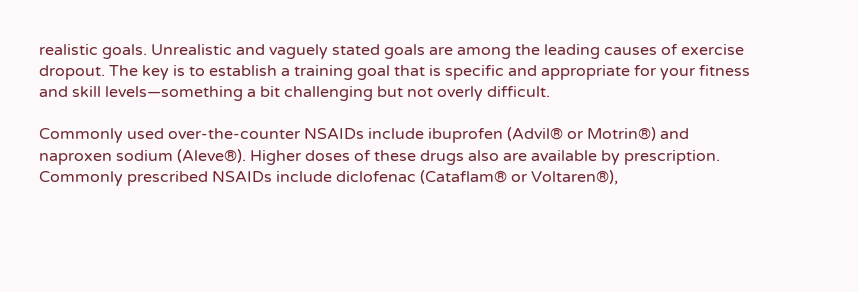realistic goals. Unrealistic and vaguely stated goals are among the leading causes of exercise dropout. The key is to establish a training goal that is specific and appropriate for your fitness and skill levels—something a bit challenging but not overly difficult.

Commonly used over-the-counter NSAIDs include ibuprofen (Advil® or Motrin®) and naproxen sodium (Aleve®). Higher doses of these drugs also are available by prescription. Commonly prescribed NSAIDs include diclofenac (Cataflam® or Voltaren®),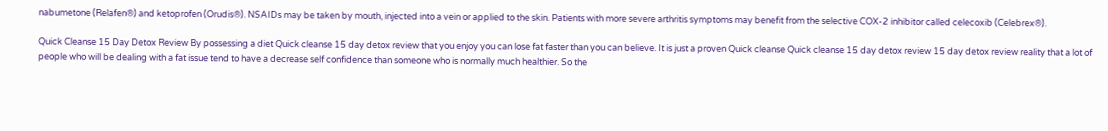nabumetone (Relafen®) and ketoprofen (Orudis®). NSAIDs may be taken by mouth, injected into a vein or applied to the skin. Patients with more severe arthritis symptoms may benefit from the selective COX-2 inhibitor called celecoxib (Celebrex®).

Quick Cleanse 15 Day Detox Review By possessing a diet Quick cleanse 15 day detox review that you enjoy you can lose fat faster than you can believe. It is just a proven Quick cleanse Quick cleanse 15 day detox review 15 day detox review reality that a lot of people who will be dealing with a fat issue tend to have a decrease self confidence than someone who is normally much healthier. So the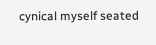cynical myself seated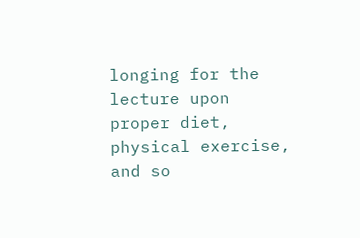longing for the lecture upon proper diet, physical exercise, and so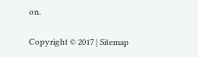on.

Copyright © 2017 | Sitemap